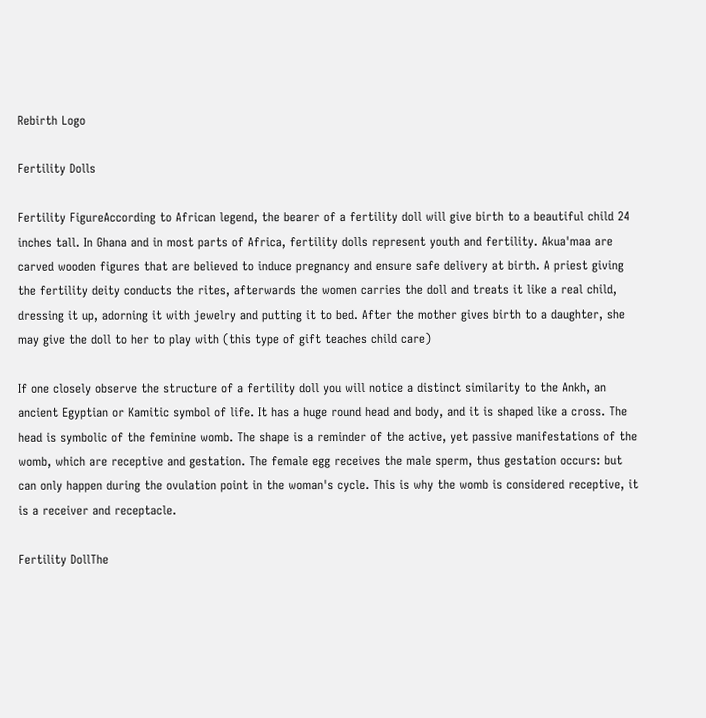Rebirth Logo

Fertility Dolls

Fertility FigureAccording to African legend, the bearer of a fertility doll will give birth to a beautiful child 24 inches tall. In Ghana and in most parts of Africa, fertility dolls represent youth and fertility. Akua'maa are carved wooden figures that are believed to induce pregnancy and ensure safe delivery at birth. A priest giving the fertility deity conducts the rites, afterwards the women carries the doll and treats it like a real child, dressing it up, adorning it with jewelry and putting it to bed. After the mother gives birth to a daughter, she may give the doll to her to play with (this type of gift teaches child care)

If one closely observe the structure of a fertility doll you will notice a distinct similarity to the Ankh, an ancient Egyptian or Kamitic symbol of life. It has a huge round head and body, and it is shaped like a cross. The head is symbolic of the feminine womb. The shape is a reminder of the active, yet passive manifestations of the womb, which are receptive and gestation. The female egg receives the male sperm, thus gestation occurs: but can only happen during the ovulation point in the woman's cycle. This is why the womb is considered receptive, it is a receiver and receptacle.

Fertility DollThe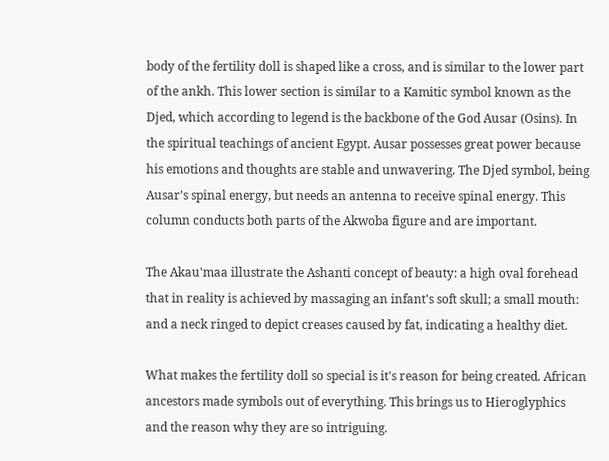body of the fertility doll is shaped like a cross, and is similar to the lower part of the ankh. This lower section is similar to a Kamitic symbol known as the Djed, which according to legend is the backbone of the God Ausar (Osins). In the spiritual teachings of ancient Egypt. Ausar possesses great power because his emotions and thoughts are stable and unwavering. The Djed symbol, being Ausar's spinal energy, but needs an antenna to receive spinal energy. This column conducts both parts of the Akwoba figure and are important.

The Akau'maa illustrate the Ashanti concept of beauty: a high oval forehead that in reality is achieved by massaging an infant's soft skull; a small mouth: and a neck ringed to depict creases caused by fat, indicating a healthy diet.

What makes the fertility doll so special is it's reason for being created. African ancestors made symbols out of everything. This brings us to Hieroglyphics and the reason why they are so intriguing.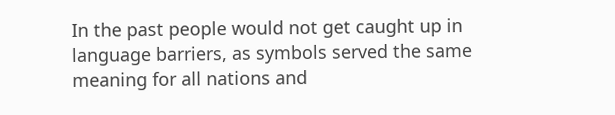In the past people would not get caught up in language barriers, as symbols served the same meaning for all nations and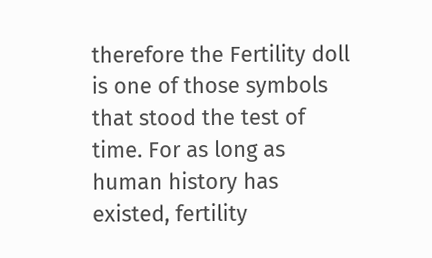therefore the Fertility doll is one of those symbols that stood the test of time. For as long as human history has existed, fertility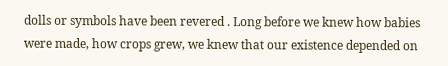dolls or symbols have been revered . Long before we knew how babies were made, how crops grew, we knew that our existence depended on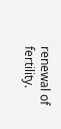renewal of fertility.